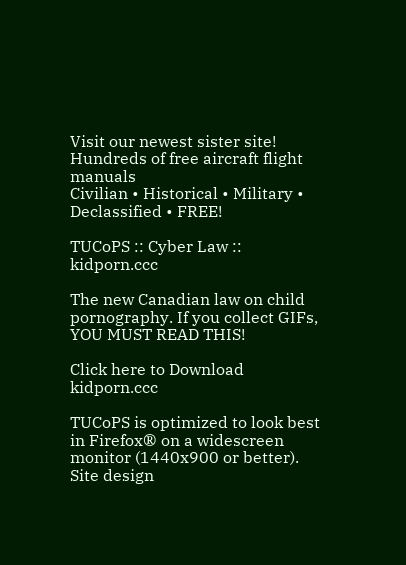Visit our newest sister site!
Hundreds of free aircraft flight manuals
Civilian • Historical • Military • Declassified • FREE!

TUCoPS :: Cyber Law :: kidporn.ccc

The new Canadian law on child pornography. If you collect GIFs, YOU MUST READ THIS!

Click here to Download kidporn.ccc

TUCoPS is optimized to look best in Firefox® on a widescreen monitor (1440x900 or better).
Site design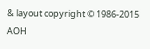& layout copyright © 1986-2015 AOH